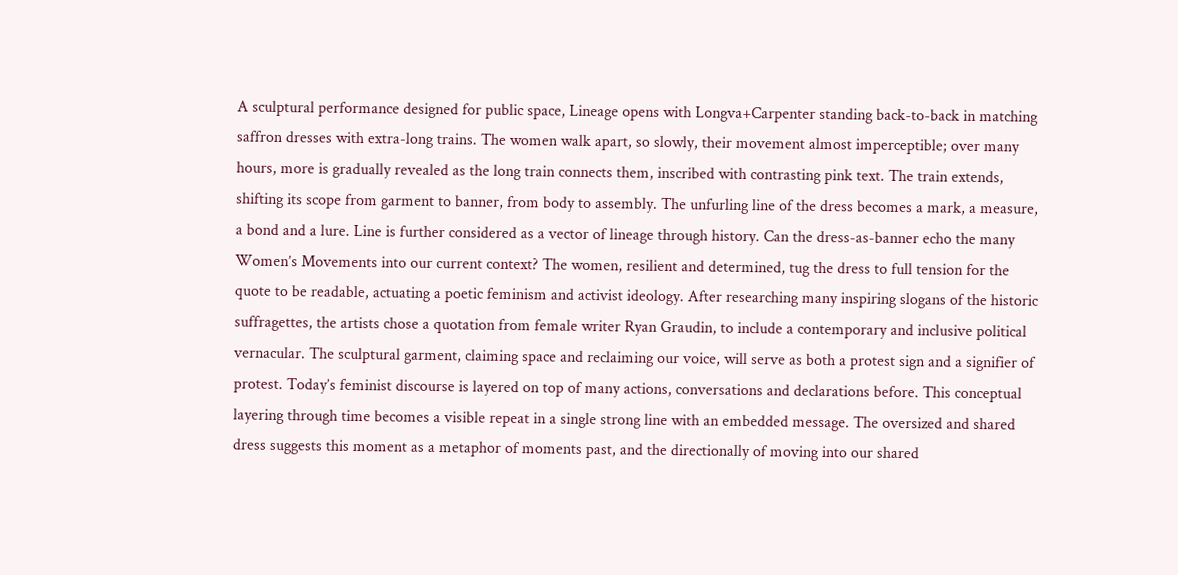A sculptural performance designed for public space, Lineage opens with Longva+Carpenter standing back-to-back in matching saffron dresses with extra-long trains. The women walk apart, so slowly, their movement almost imperceptible; over many hours, more is gradually revealed as the long train connects them, inscribed with contrasting pink text. The train extends, shifting its scope from garment to banner, from body to assembly. The unfurling line of the dress becomes a mark, a measure, a bond and a lure. Line is further considered as a vector of lineage through history. Can the dress-as-banner echo the many Women’s Movements into our current context? The women, resilient and determined, tug the dress to full tension for the quote to be readable, actuating a poetic feminism and activist ideology. After researching many inspiring slogans of the historic suffragettes, the artists chose a quotation from female writer Ryan Graudin, to include a contemporary and inclusive political vernacular. The sculptural garment, claiming space and reclaiming our voice, will serve as both a protest sign and a signifier of protest. Today’s feminist discourse is layered on top of many actions, conversations and declarations before. This conceptual layering through time becomes a visible repeat in a single strong line with an embedded message. The oversized and shared dress suggests this moment as a metaphor of moments past, and the directionally of moving into our shared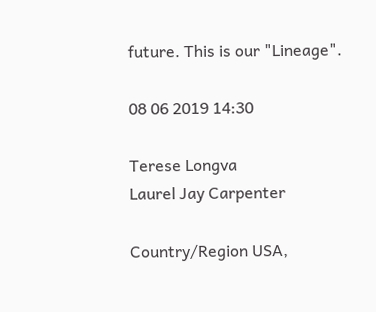future. This is our "Lineage".

08 06 2019 14:30

Terese Longva
Laurel Jay Carpenter

Country/Region USA,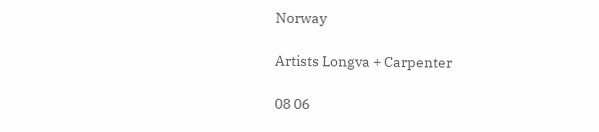Norway

Artists Longva + Carpenter

08 06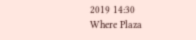2019 14:30
Where Plaza